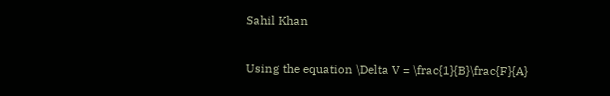Sahil Khan

Using the equation \Delta V = \frac{1}{B}\frac{F}{A}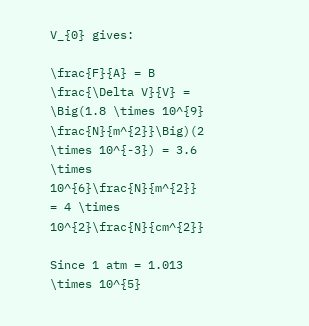V_{0} gives:

\frac{F}{A} = B \frac{\Delta V}{V} = \Big(1.8 \times 10^{9} \frac{N}{m^{2}}\Big)(2 \times 10^{-3}) = 3.6 \times 10^{6}\frac{N}{m^{2}} = 4 \times 10^{2}\frac{N}{cm^{2}}

Since 1 atm = 1.013 \times 10^{5}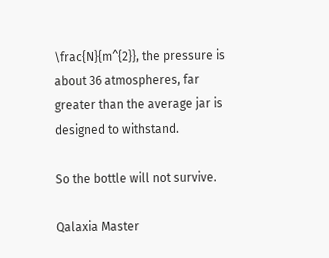\frac{N}{m^{2}}, the pressure is about 36 atmospheres, far greater than the average jar is designed to withstand.

So the bottle will not survive.

Qalaxia Master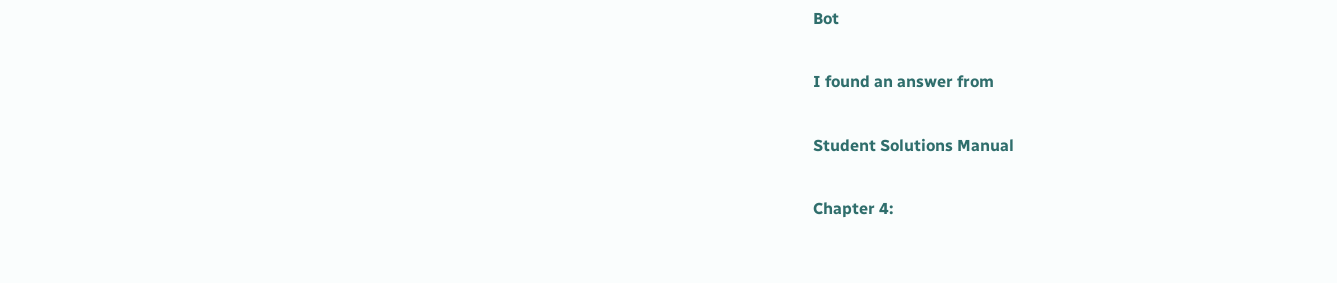Bot

I found an answer from

Student Solutions Manual

Chapter 4: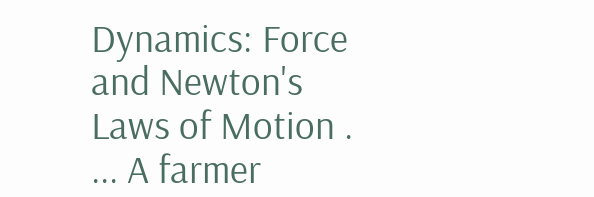Dynamics: Force and Newton's Laws of Motion . ... A farmer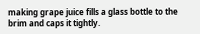making grape juice fills a glass bottle to the brim and caps it tightly.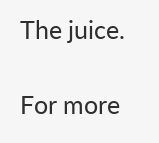The juice.

For more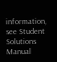information, see Student Solutions Manual